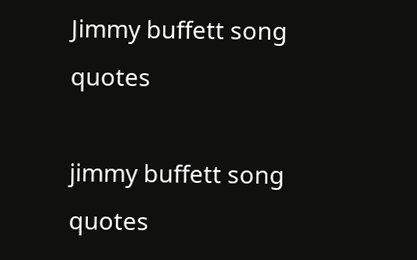Jimmy buffett song quotes

jimmy buffett song quotes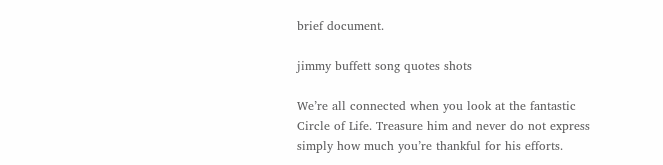brief document.

jimmy buffett song quotes shots

We’re all connected when you look at the fantastic Circle of Life. Treasure him and never do not express simply how much you’re thankful for his efforts.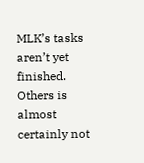MLK’s tasks aren’t yet finished. Others is almost certainly not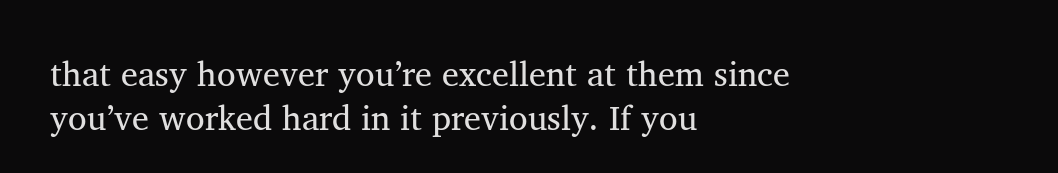that easy however you’re excellent at them since you’ve worked hard in it previously. If you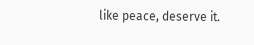like peace, deserve it.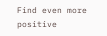Find even more positive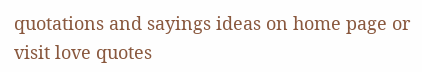quotations and sayings ideas on home page or visit love quotes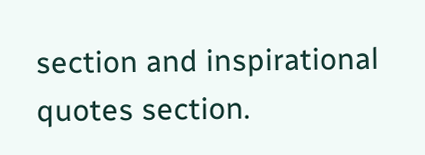section and inspirational quotes section.